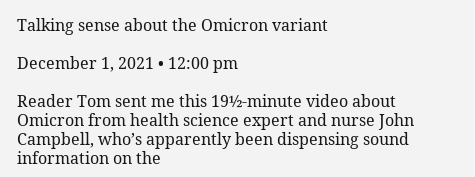Talking sense about the Omicron variant

December 1, 2021 • 12:00 pm

Reader Tom sent me this 19½-minute video about Omicron from health science expert and nurse John Campbell, who’s apparently been dispensing sound information on the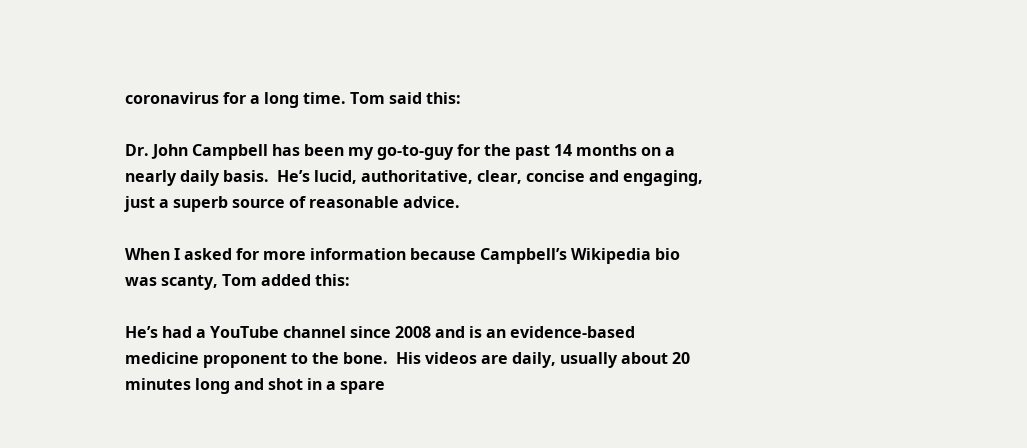coronavirus for a long time. Tom said this:

Dr. John Campbell has been my go-to-guy for the past 14 months on a nearly daily basis.  He’s lucid, authoritative, clear, concise and engaging, just a superb source of reasonable advice.

When I asked for more information because Campbell’s Wikipedia bio was scanty, Tom added this:

He’s had a YouTube channel since 2008 and is an evidence-based medicine proponent to the bone.  His videos are daily, usually about 20 minutes long and shot in a spare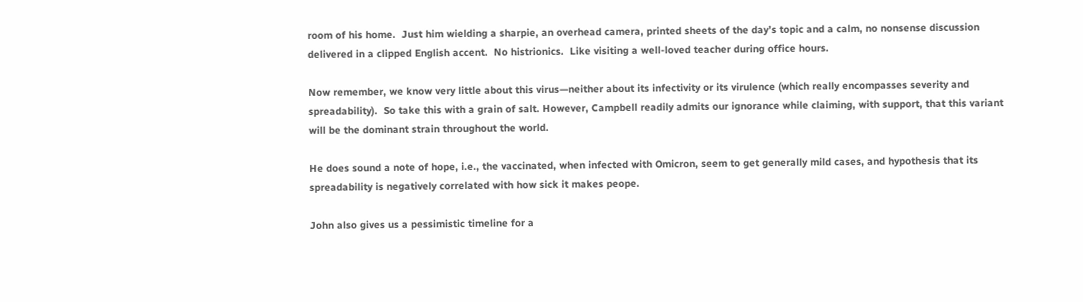room of his home.  Just him wielding a sharpie, an overhead camera, printed sheets of the day’s topic and a calm, no nonsense discussion delivered in a clipped English accent.  No histrionics.  Like visiting a well-loved teacher during office hours.

Now remember, we know very little about this virus—neither about its infectivity or its virulence (which really encompasses severity and spreadability).  So take this with a grain of salt. However, Campbell readily admits our ignorance while claiming, with support, that this variant will be the dominant strain throughout the world.

He does sound a note of hope, i.e., the vaccinated, when infected with Omicron, seem to get generally mild cases, and hypothesis that its spreadability is negatively correlated with how sick it makes peope.

John also gives us a pessimistic timeline for a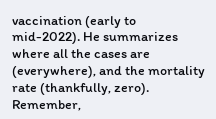vaccination (early to mid-2022). He summarizes where all the cases are (everywhere), and the mortality rate (thankfully, zero).  Remember,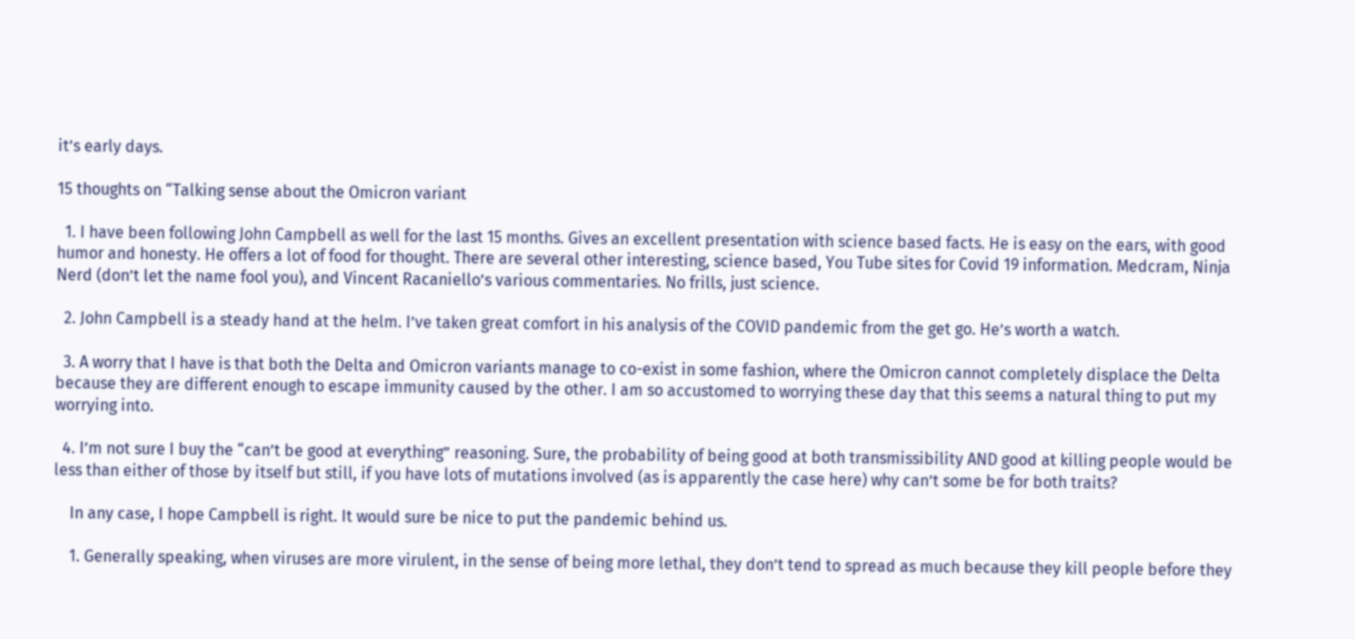it’s early days.

15 thoughts on “Talking sense about the Omicron variant

  1. I have been following John Campbell as well for the last 15 months. Gives an excellent presentation with science based facts. He is easy on the ears, with good humor and honesty. He offers a lot of food for thought. There are several other interesting, science based, You Tube sites for Covid 19 information. Medcram, Ninja Nerd (don’t let the name fool you), and Vincent Racaniello’s various commentaries. No frills, just science.

  2. John Campbell is a steady hand at the helm. I’ve taken great comfort in his analysis of the COVID pandemic from the get go. He’s worth a watch.

  3. A worry that I have is that both the Delta and Omicron variants manage to co-exist in some fashion, where the Omicron cannot completely displace the Delta because they are different enough to escape immunity caused by the other. I am so accustomed to worrying these day that this seems a natural thing to put my worrying into.

  4. I’m not sure I buy the “can’t be good at everything” reasoning. Sure, the probability of being good at both transmissibility AND good at killing people would be less than either of those by itself but still, if you have lots of mutations involved (as is apparently the case here) why can’t some be for both traits?

    In any case, I hope Campbell is right. It would sure be nice to put the pandemic behind us.

    1. Generally speaking, when viruses are more virulent, in the sense of being more lethal, they don’t tend to spread as much because they kill people before they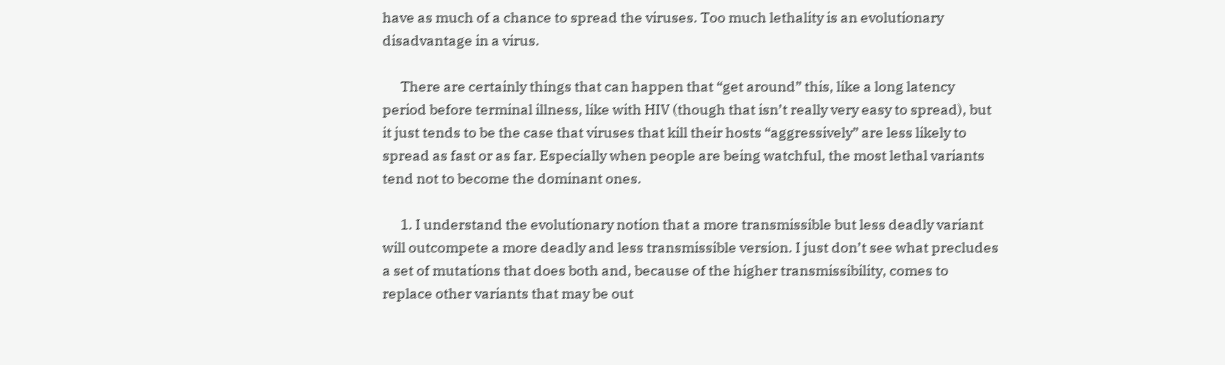have as much of a chance to spread the viruses. Too much lethality is an evolutionary disadvantage in a virus.

      There are certainly things that can happen that “get around” this, like a long latency period before terminal illness, like with HIV (though that isn’t really very easy to spread), but it just tends to be the case that viruses that kill their hosts “aggressively” are less likely to spread as fast or as far. Especially when people are being watchful, the most lethal variants tend not to become the dominant ones.

      1. I understand the evolutionary notion that a more transmissible but less deadly variant will outcompete a more deadly and less transmissible version. I just don’t see what precludes a set of mutations that does both and, because of the higher transmissibility, comes to replace other variants that may be out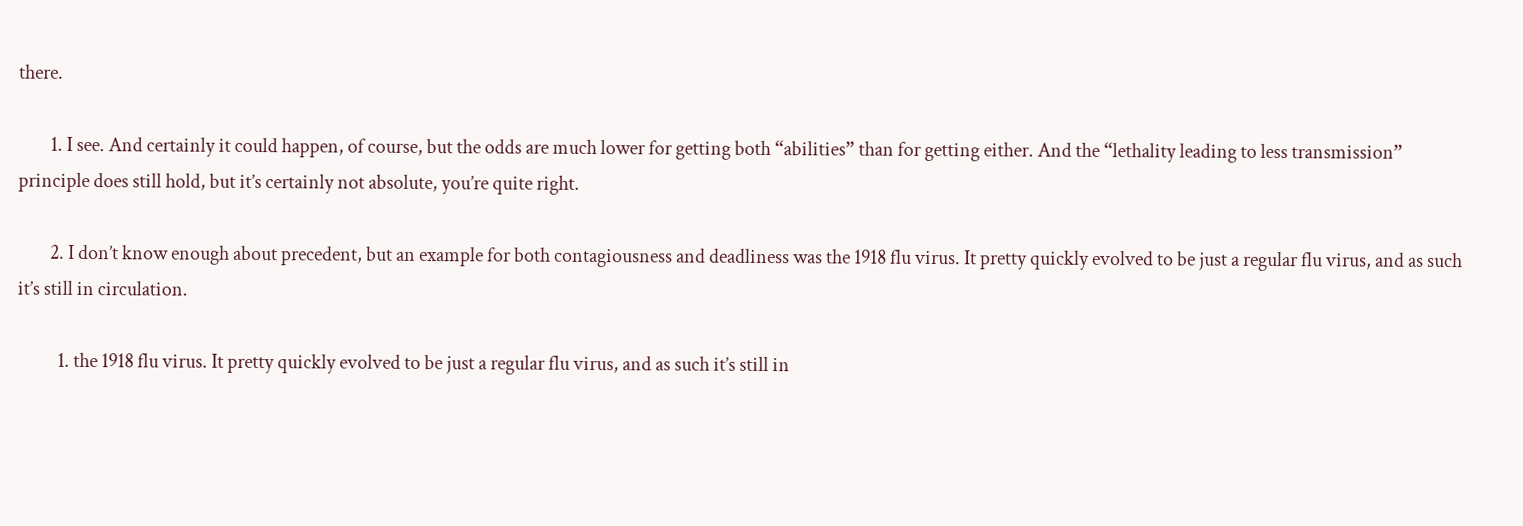there.

        1. I see. And certainly it could happen, of course, but the odds are much lower for getting both “abilities” than for getting either. And the “lethality leading to less transmission” principle does still hold, but it’s certainly not absolute, you’re quite right.

        2. I don’t know enough about precedent, but an example for both contagiousness and deadliness was the 1918 flu virus. It pretty quickly evolved to be just a regular flu virus, and as such it’s still in circulation.

          1. the 1918 flu virus. It pretty quickly evolved to be just a regular flu virus, and as such it’s still in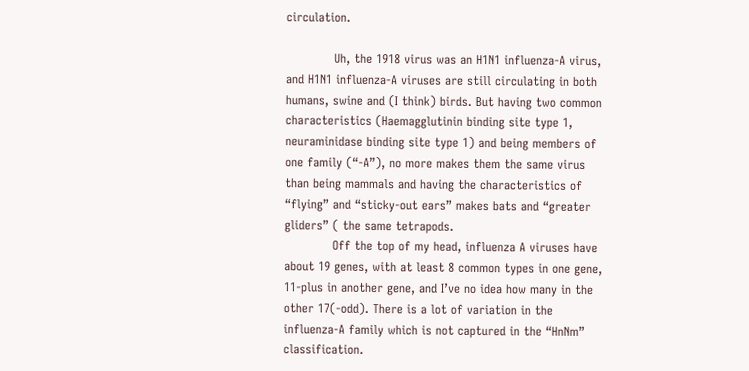circulation.

            Uh, the 1918 virus was an H1N1 influenza-A virus, and H1N1 influenza-A viruses are still circulating in both humans, swine and (I think) birds. But having two common characteristics (Haemagglutinin binding site type 1, neuraminidase binding site type 1) and being members of one family (“-A”), no more makes them the same virus than being mammals and having the characteristics of “flying” and “sticky-out ears” makes bats and “greater gliders” ( the same tetrapods.
            Off the top of my head, influenza A viruses have about 19 genes, with at least 8 common types in one gene, 11-plus in another gene, and I’ve no idea how many in the other 17(-odd). There is a lot of variation in the influenza-A family which is not captured in the “HnNm” classification.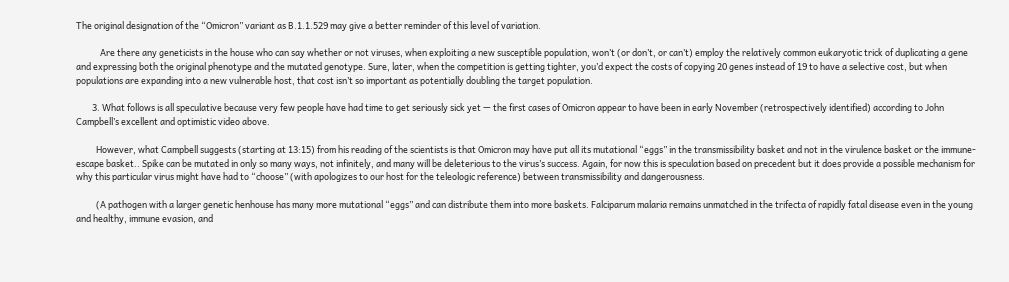The original designation of the “Omicron” variant as B.1.1.529 may give a better reminder of this level of variation.

            Are there any geneticists in the house who can say whether or not viruses, when exploiting a new susceptible population, won’t (or don’t, or can’t) employ the relatively common eukaryotic trick of duplicating a gene and expressing both the original phenotype and the mutated genotype. Sure, later, when the competition is getting tighter, you’d expect the costs of copying 20 genes instead of 19 to have a selective cost, but when populations are expanding into a new vulnerable host, that cost isn’t so important as potentially doubling the target population.

        3. What follows is all speculative because very few people have had time to get seriously sick yet — the first cases of Omicron appear to have been in early November (retrospectively identified) according to John Campbell’s excellent and optimistic video above.

          However, what Campbell suggests (starting at 13:15) from his reading of the scientists is that Omicron may have put all its mutational “eggs” in the transmissibility basket and not in the virulence basket or the immune-escape basket.. Spike can be mutated in only so many ways, not infinitely, and many will be deleterious to the virus’s success. Again, for now this is speculation based on precedent but it does provide a possible mechanism for why this particular virus might have had to “choose” (with apologizes to our host for the teleologic reference) between transmissibility and dangerousness.

          (A pathogen with a larger genetic henhouse has many more mutational “eggs” and can distribute them into more baskets. Falciparum malaria remains unmatched in the trifecta of rapidly fatal disease even in the young and healthy, immune evasion, and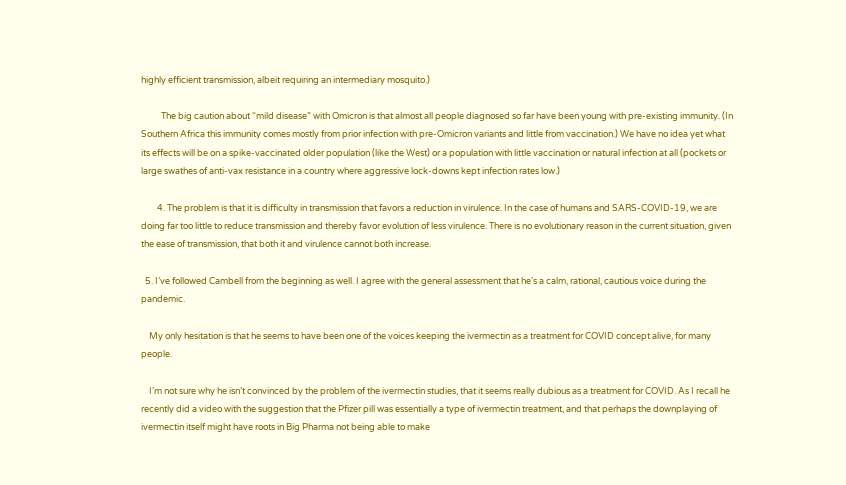highly efficient transmission, albeit requiring an intermediary mosquito.)

          The big caution about “mild disease” with Omicron is that almost all people diagnosed so far have been young with pre-existing immunity. (In Southern Africa this immunity comes mostly from prior infection with pre-Omicron variants and little from vaccination.) We have no idea yet what its effects will be on a spike-vaccinated older population (like the West) or a population with little vaccination or natural infection at all (pockets or large swathes of anti-vax resistance in a country where aggressive lock-downs kept infection rates low.)

        4. The problem is that it is difficulty in transmission that favors a reduction in virulence. In the case of humans and SARS-COVID-19, we are doing far too little to reduce transmission and thereby favor evolution of less virulence. There is no evolutionary reason in the current situation, given the ease of transmission, that both it and virulence cannot both increase.

  5. I’ve followed Cambell from the beginning as well. I agree with the general assessment that he’s a calm, rational, cautious voice during the pandemic.

    My only hesitation is that he seems to have been one of the voices keeping the ivermectin as a treatment for COVID concept alive, for many people.

    I’m not sure why he isn’t convinced by the problem of the ivermectin studies, that it seems really dubious as a treatment for COVID. As I recall he recently did a video with the suggestion that the Pfizer pill was essentially a type of ivermectin treatment, and that perhaps the downplaying of ivermectin itself might have roots in Big Pharma not being able to make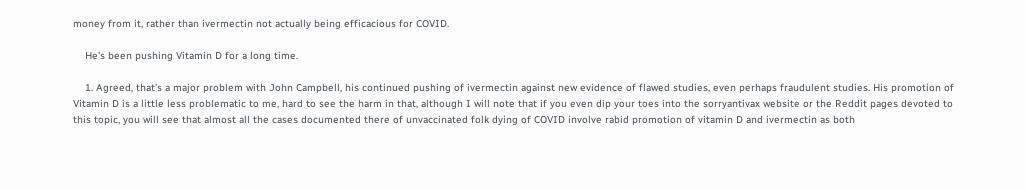money from it, rather than ivermectin not actually being efficacious for COVID.

    He’s been pushing Vitamin D for a long time.

    1. Agreed, that’s a major problem with John Campbell, his continued pushing of ivermectin against new evidence of flawed studies, even perhaps fraudulent studies. His promotion of Vitamin D is a little less problematic to me, hard to see the harm in that, although I will note that if you even dip your toes into the sorryantivax website or the Reddit pages devoted to this topic, you will see that almost all the cases documented there of unvaccinated folk dying of COVID involve rabid promotion of vitamin D and ivermectin as both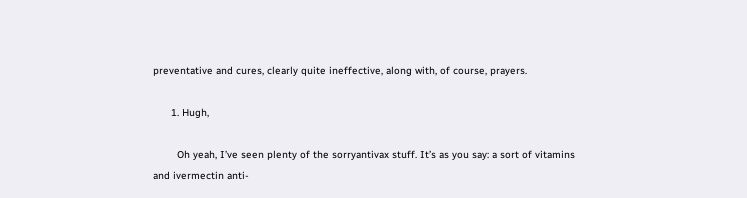preventative and cures, clearly quite ineffective, along with, of course, prayers.

      1. Hugh,

        Oh yeah, I’ve seen plenty of the sorryantivax stuff. It’s as you say: a sort of vitamins and ivermectin anti-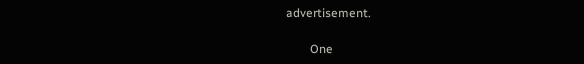advertisement.

        One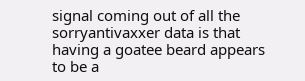signal coming out of all the sorryantivaxxer data is that having a goatee beard appears to be a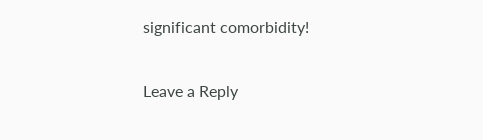significant comorbidity!

Leave a Reply